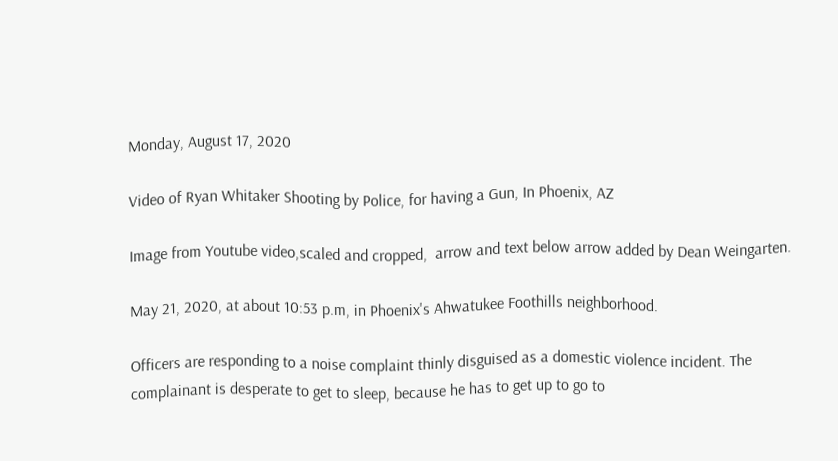Monday, August 17, 2020

Video of Ryan Whitaker Shooting by Police, for having a Gun, In Phoenix, AZ

Image from Youtube video,scaled and cropped,  arrow and text below arrow added by Dean Weingarten.

May 21, 2020, at about 10:53 p.m, in Phoenix's Ahwatukee Foothills neighborhood.

Officers are responding to a noise complaint thinly disguised as a domestic violence incident. The complainant is desperate to get to sleep, because he has to get up to go to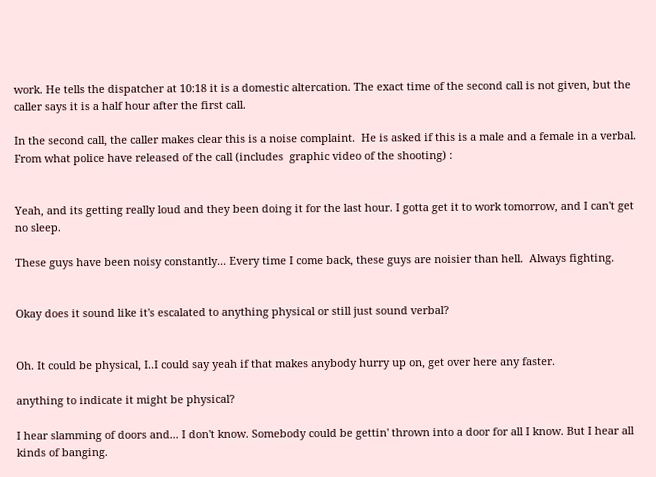work. He tells the dispatcher at 10:18 it is a domestic altercation. The exact time of the second call is not given, but the caller says it is a half hour after the first call.

In the second call, the caller makes clear this is a noise complaint.  He is asked if this is a male and a female in a verbal. From what police have released of the call (includes  graphic video of the shooting) :


Yeah, and its getting really loud and they been doing it for the last hour. I gotta get it to work tomorrow, and I can't get no sleep.

These guys have been noisy constantly... Every time I come back, these guys are noisier than hell.  Always fighting.


Okay does it sound like it's escalated to anything physical or still just sound verbal?


Oh. It could be physical, I..I could say yeah if that makes anybody hurry up on, get over here any faster.

anything to indicate it might be physical?

I hear slamming of doors and... I don't know. Somebody could be gettin' thrown into a door for all I know. But I hear all kinds of banging.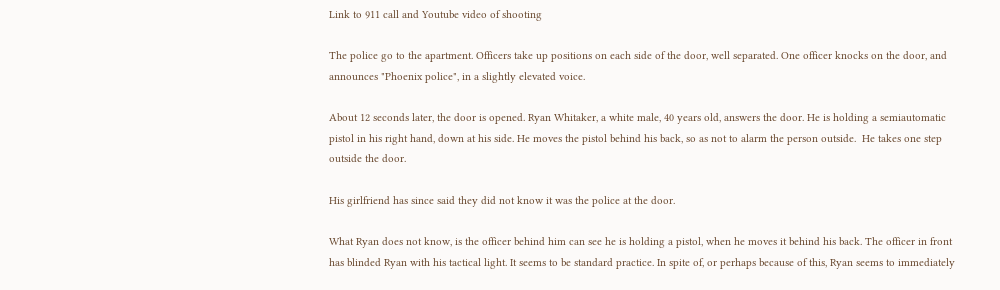Link to 911 call and Youtube video of shooting

The police go to the apartment. Officers take up positions on each side of the door, well separated. One officer knocks on the door, and announces "Phoenix police", in a slightly elevated voice.

About 12 seconds later, the door is opened. Ryan Whitaker, a white male, 40 years old, answers the door. He is holding a semiautomatic pistol in his right hand, down at his side. He moves the pistol behind his back, so as not to alarm the person outside.  He takes one step outside the door.

His girlfriend has since said they did not know it was the police at the door.

What Ryan does not know, is the officer behind him can see he is holding a pistol, when he moves it behind his back. The officer in front has blinded Ryan with his tactical light. It seems to be standard practice. In spite of, or perhaps because of this, Ryan seems to immediately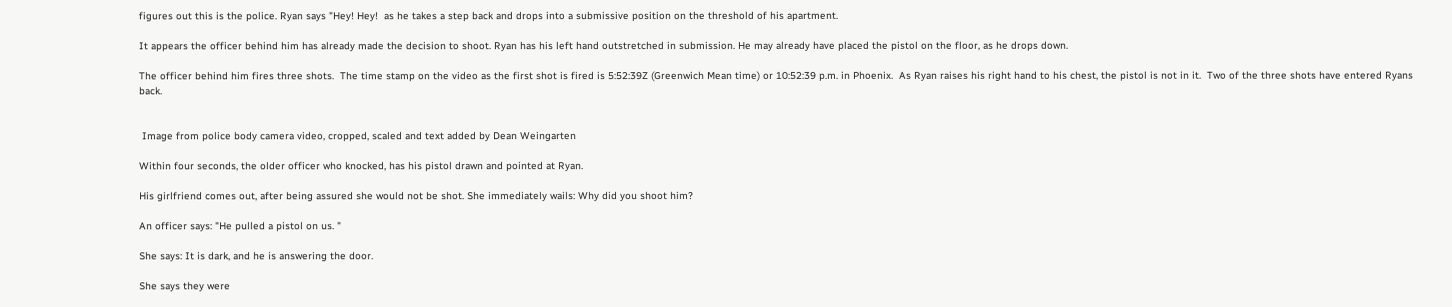figures out this is the police. Ryan says "Hey! Hey!  as he takes a step back and drops into a submissive position on the threshold of his apartment.

It appears the officer behind him has already made the decision to shoot. Ryan has his left hand outstretched in submission. He may already have placed the pistol on the floor, as he drops down.

The officer behind him fires three shots.  The time stamp on the video as the first shot is fired is 5:52:39Z (Greenwich Mean time) or 10:52:39 p.m. in Phoenix.  As Ryan raises his right hand to his chest, the pistol is not in it.  Two of the three shots have entered Ryans back.


 Image from police body camera video, cropped, scaled and text added by Dean Weingarten

Within four seconds, the older officer who knocked, has his pistol drawn and pointed at Ryan.

His girlfriend comes out, after being assured she would not be shot. She immediately wails: Why did you shoot him?

An officer says: "He pulled a pistol on us. "

She says: It is dark, and he is answering the door.

She says they were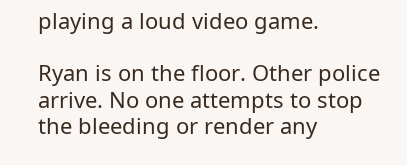playing a loud video game.

Ryan is on the floor. Other police arrive. No one attempts to stop the bleeding or render any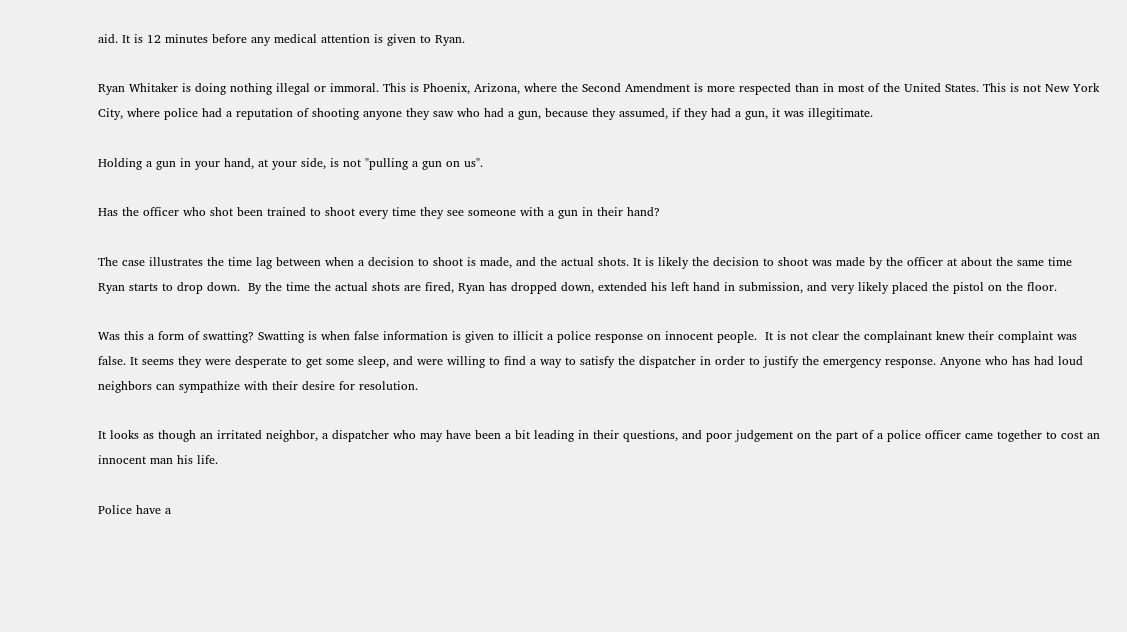aid. It is 12 minutes before any medical attention is given to Ryan.

Ryan Whitaker is doing nothing illegal or immoral. This is Phoenix, Arizona, where the Second Amendment is more respected than in most of the United States. This is not New York City, where police had a reputation of shooting anyone they saw who had a gun, because they assumed, if they had a gun, it was illegitimate.

Holding a gun in your hand, at your side, is not "pulling a gun on us".

Has the officer who shot been trained to shoot every time they see someone with a gun in their hand?

The case illustrates the time lag between when a decision to shoot is made, and the actual shots. It is likely the decision to shoot was made by the officer at about the same time Ryan starts to drop down.  By the time the actual shots are fired, Ryan has dropped down, extended his left hand in submission, and very likely placed the pistol on the floor.

Was this a form of swatting? Swatting is when false information is given to illicit a police response on innocent people.  It is not clear the complainant knew their complaint was false. It seems they were desperate to get some sleep, and were willing to find a way to satisfy the dispatcher in order to justify the emergency response. Anyone who has had loud neighbors can sympathize with their desire for resolution.

It looks as though an irritated neighbor, a dispatcher who may have been a bit leading in their questions, and poor judgement on the part of a police officer came together to cost an innocent man his life.

Police have a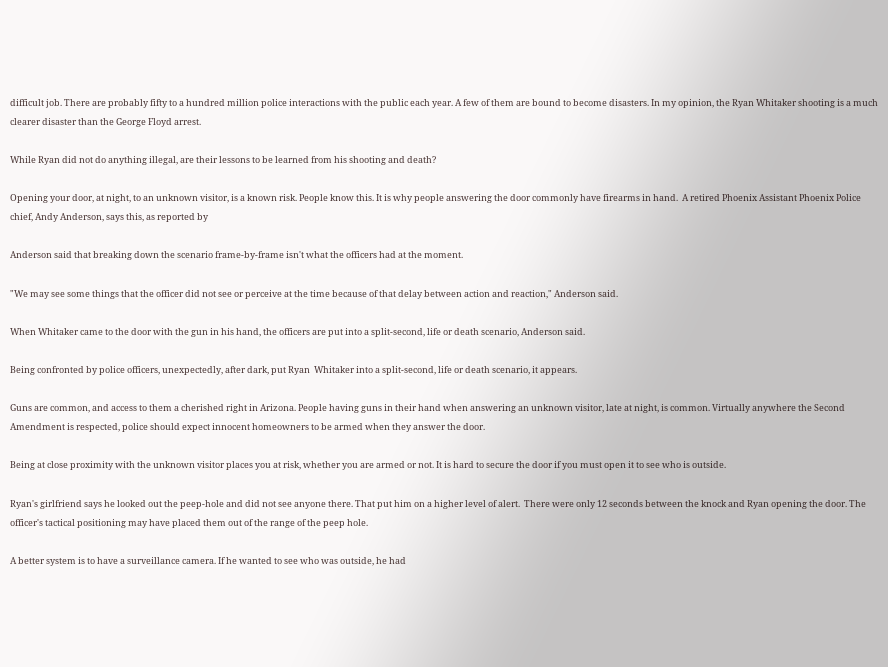difficult job. There are probably fifty to a hundred million police interactions with the public each year. A few of them are bound to become disasters. In my opinion, the Ryan Whitaker shooting is a much clearer disaster than the George Floyd arrest.

While Ryan did not do anything illegal, are their lessons to be learned from his shooting and death?

Opening your door, at night, to an unknown visitor, is a known risk. People know this. It is why people answering the door commonly have firearms in hand.  A retired Phoenix Assistant Phoenix Police chief, Andy Anderson, says this, as reported by

Anderson said that breaking down the scenario frame-by-frame isn't what the officers had at the moment.

"We may see some things that the officer did not see or perceive at the time because of that delay between action and reaction," Anderson said.

When Whitaker came to the door with the gun in his hand, the officers are put into a split-second, life or death scenario, Anderson said.

Being confronted by police officers, unexpectedly, after dark, put Ryan  Whitaker into a split-second, life or death scenario, it appears.

Guns are common, and access to them a cherished right in Arizona. People having guns in their hand when answering an unknown visitor, late at night, is common. Virtually anywhere the Second Amendment is respected, police should expect innocent homeowners to be armed when they answer the door.

Being at close proximity with the unknown visitor places you at risk, whether you are armed or not. It is hard to secure the door if you must open it to see who is outside.

Ryan's girlfriend says he looked out the peep-hole and did not see anyone there. That put him on a higher level of alert.  There were only 12 seconds between the knock and Ryan opening the door. The officer's tactical positioning may have placed them out of the range of the peep hole.

A better system is to have a surveillance camera. If he wanted to see who was outside, he had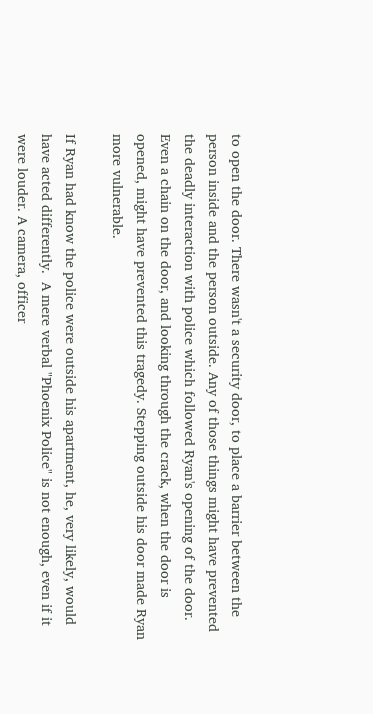to open the door. There wasn't a security door, to place a barrier between the person inside and the person outside. Any of those things might have prevented the deadly interaction with police which followed Ryan's opening of the door. Even a chain on the door, and looking through the crack, when the door is opened, might have prevented this tragedy. Stepping outside his door made Ryan more vulnerable.

If Ryan had know the police were outside his apartment, he, very likely, would have acted differently.  A mere verbal "Phoenix Police" is not enough, even if it were louder. A camera, officer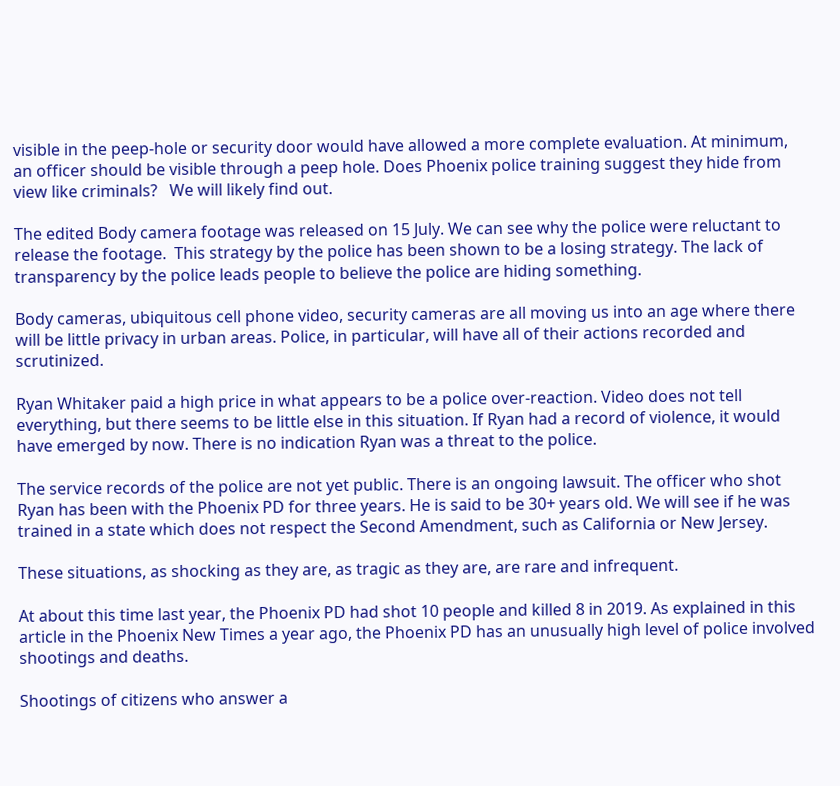visible in the peep-hole or security door would have allowed a more complete evaluation. At minimum, an officer should be visible through a peep hole. Does Phoenix police training suggest they hide from view like criminals?   We will likely find out.

The edited Body camera footage was released on 15 July. We can see why the police were reluctant to release the footage.  This strategy by the police has been shown to be a losing strategy. The lack of transparency by the police leads people to believe the police are hiding something.

Body cameras, ubiquitous cell phone video, security cameras are all moving us into an age where there will be little privacy in urban areas. Police, in particular, will have all of their actions recorded and scrutinized.

Ryan Whitaker paid a high price in what appears to be a police over-reaction. Video does not tell everything, but there seems to be little else in this situation. If Ryan had a record of violence, it would have emerged by now. There is no indication Ryan was a threat to the police.

The service records of the police are not yet public. There is an ongoing lawsuit. The officer who shot Ryan has been with the Phoenix PD for three years. He is said to be 30+ years old. We will see if he was trained in a state which does not respect the Second Amendment, such as California or New Jersey.

These situations, as shocking as they are, as tragic as they are, are rare and infrequent.

At about this time last year, the Phoenix PD had shot 10 people and killed 8 in 2019. As explained in this article in the Phoenix New Times a year ago, the Phoenix PD has an unusually high level of police involved shootings and deaths.

Shootings of citizens who answer a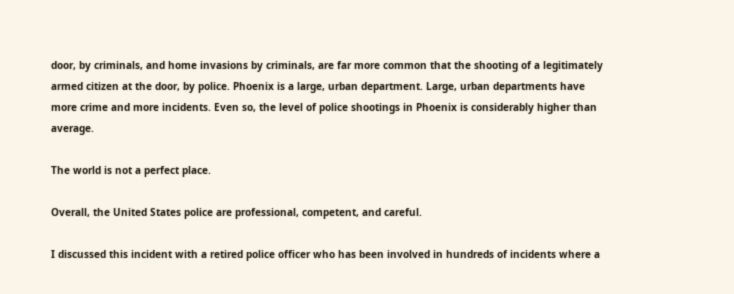door, by criminals, and home invasions by criminals, are far more common that the shooting of a legitimately armed citizen at the door, by police. Phoenix is a large, urban department. Large, urban departments have more crime and more incidents. Even so, the level of police shootings in Phoenix is considerably higher than average.

The world is not a perfect place.

Overall, the United States police are professional, competent, and careful.

I discussed this incident with a retired police officer who has been involved in hundreds of incidents where a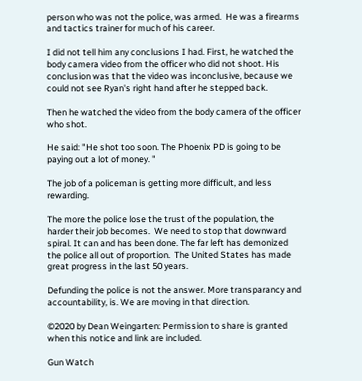person who was not the police, was armed.  He was a firearms and tactics trainer for much of his career.

I did not tell him any conclusions I had. First, he watched the body camera video from the officer who did not shoot. His conclusion was that the video was inconclusive, because we could not see Ryan's right hand after he stepped back.

Then he watched the video from the body camera of the officer who shot.

He said: "He shot too soon. The Phoenix PD is going to be paying out a lot of money. "

The job of a policeman is getting more difficult, and less rewarding.

The more the police lose the trust of the population, the harder their job becomes.  We need to stop that downward spiral. It can and has been done. The far left has demonized the police all out of proportion.  The United States has made great progress in the last 50 years.

Defunding the police is not the answer. More transparancy and accountability, is. We are moving in that direction.

©2020 by Dean Weingarten: Permission to share is granted when this notice and link are included.

Gun Watch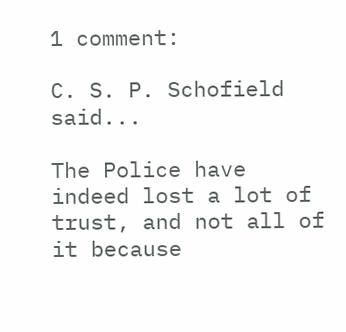1 comment:

C. S. P. Schofield said...

The Police have indeed lost a lot of trust, and not all of it because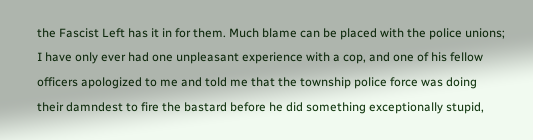the Fascist Left has it in for them. Much blame can be placed with the police unions; I have only ever had one unpleasant experience with a cop, and one of his fellow officers apologized to me and told me that the township police force was doing their damndest to fire the bastard before he did something exceptionally stupid,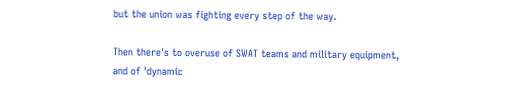but the union was fighting every step of the way.

Then there's to overuse of SWAT teams and military equipment, and of 'dynamic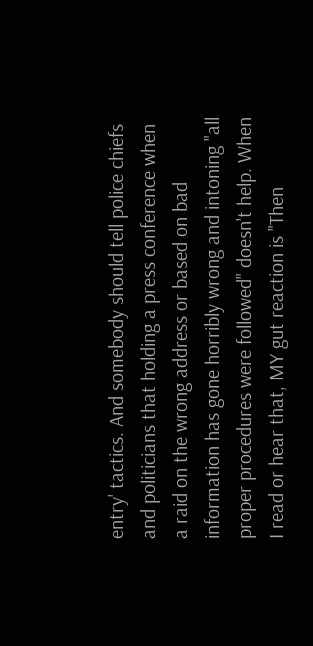entry' tactics. And somebody should tell police chiefs and politicians that holding a press conference when a raid on the wrong address or based on bad information has gone horribly wrong and intoning "all proper procedures were followed" doesn't help. When I read or hear that, MY gut reaction is "Then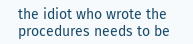the idiot who wrote the procedures needs to be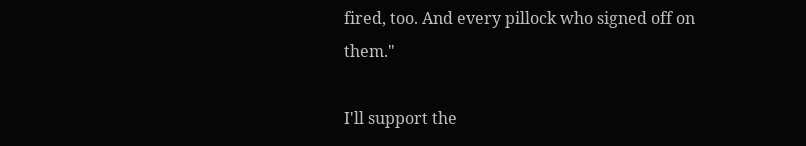fired, too. And every pillock who signed off on them."

I'll support the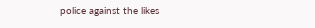police against the likes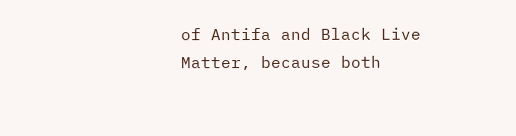of Antifa and Black Live Matter, because both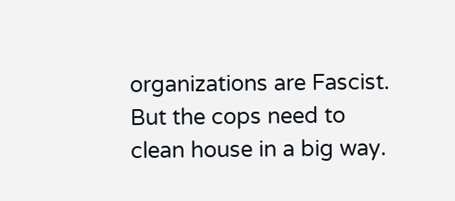organizations are Fascist. But the cops need to clean house in a big way.